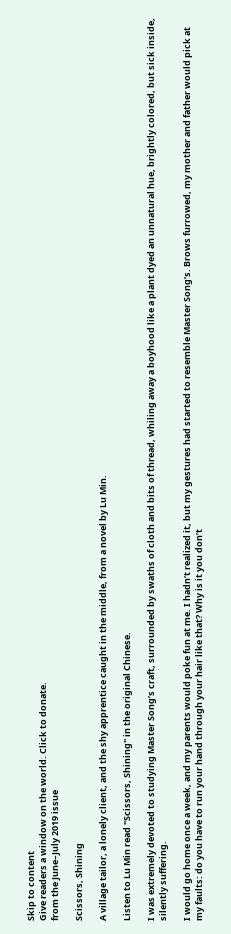Skip to content
Give readers a window on the world. Click to donate.
from the June–July 2019 issue

Scissors, Shining

A village tailor, a lonely client, and the shy apprentice caught in the middle, from a novel by Lu Min.

Listen to Lu Min read "Scissors, Shining" in the original Chinese.

I was extremely devoted to studying Master Song’s craft, surrounded by swaths of cloth and bits of thread, whiling away a boyhood like a plant dyed an unnatural hue, brightly colored, but sick inside, silently suffering.

I would go home once a week, and my parents would poke fun at me. I hadn’t realized it, but my gestures had started to resemble Master Song’s. Brows furrowed, my mother and father would pick at my faults: do you have to run your hand through your hair like that? Why is it you don’t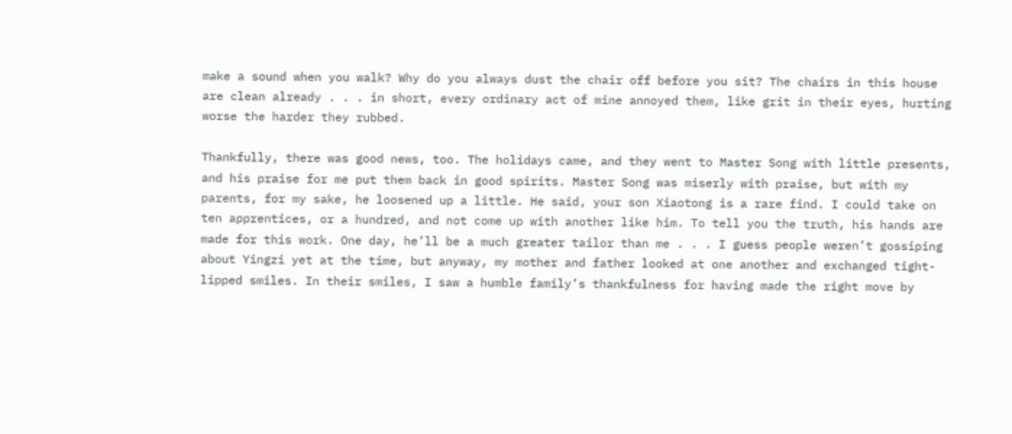make a sound when you walk? Why do you always dust the chair off before you sit? The chairs in this house are clean already . . . in short, every ordinary act of mine annoyed them, like grit in their eyes, hurting worse the harder they rubbed.

Thankfully, there was good news, too. The holidays came, and they went to Master Song with little presents, and his praise for me put them back in good spirits. Master Song was miserly with praise, but with my parents, for my sake, he loosened up a little. He said, your son Xiaotong is a rare find. I could take on ten apprentices, or a hundred, and not come up with another like him. To tell you the truth, his hands are made for this work. One day, he’ll be a much greater tailor than me . . . I guess people weren’t gossiping about Yingzi yet at the time, but anyway, my mother and father looked at one another and exchanged tight-lipped smiles. In their smiles, I saw a humble family’s thankfulness for having made the right move by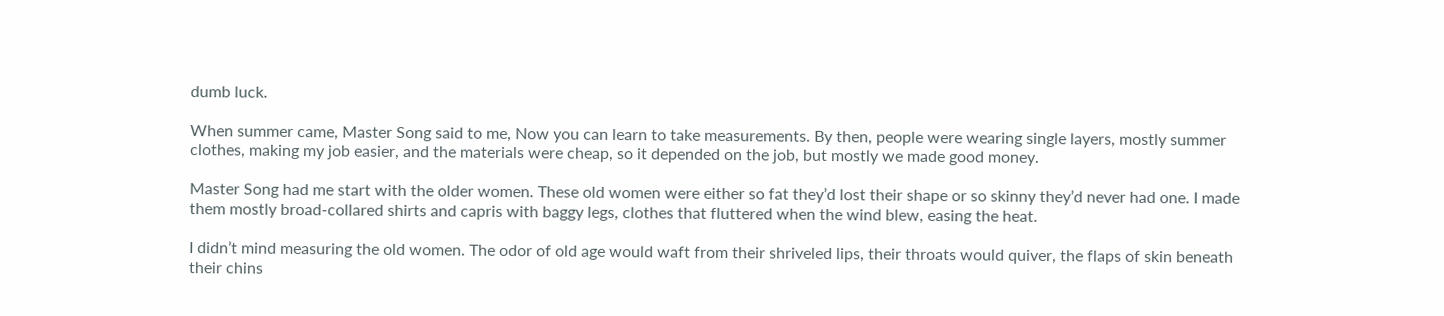dumb luck.

When summer came, Master Song said to me, Now you can learn to take measurements. By then, people were wearing single layers, mostly summer clothes, making my job easier, and the materials were cheap, so it depended on the job, but mostly we made good money.

Master Song had me start with the older women. These old women were either so fat they’d lost their shape or so skinny they’d never had one. I made them mostly broad-collared shirts and capris with baggy legs, clothes that fluttered when the wind blew, easing the heat.

I didn’t mind measuring the old women. The odor of old age would waft from their shriveled lips, their throats would quiver, the flaps of skin beneath their chins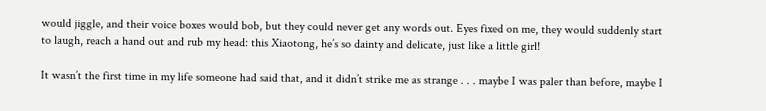would jiggle, and their voice boxes would bob, but they could never get any words out. Eyes fixed on me, they would suddenly start to laugh, reach a hand out and rub my head: this Xiaotong, he’s so dainty and delicate, just like a little girl!

It wasn’t the first time in my life someone had said that, and it didn’t strike me as strange . . . maybe I was paler than before, maybe I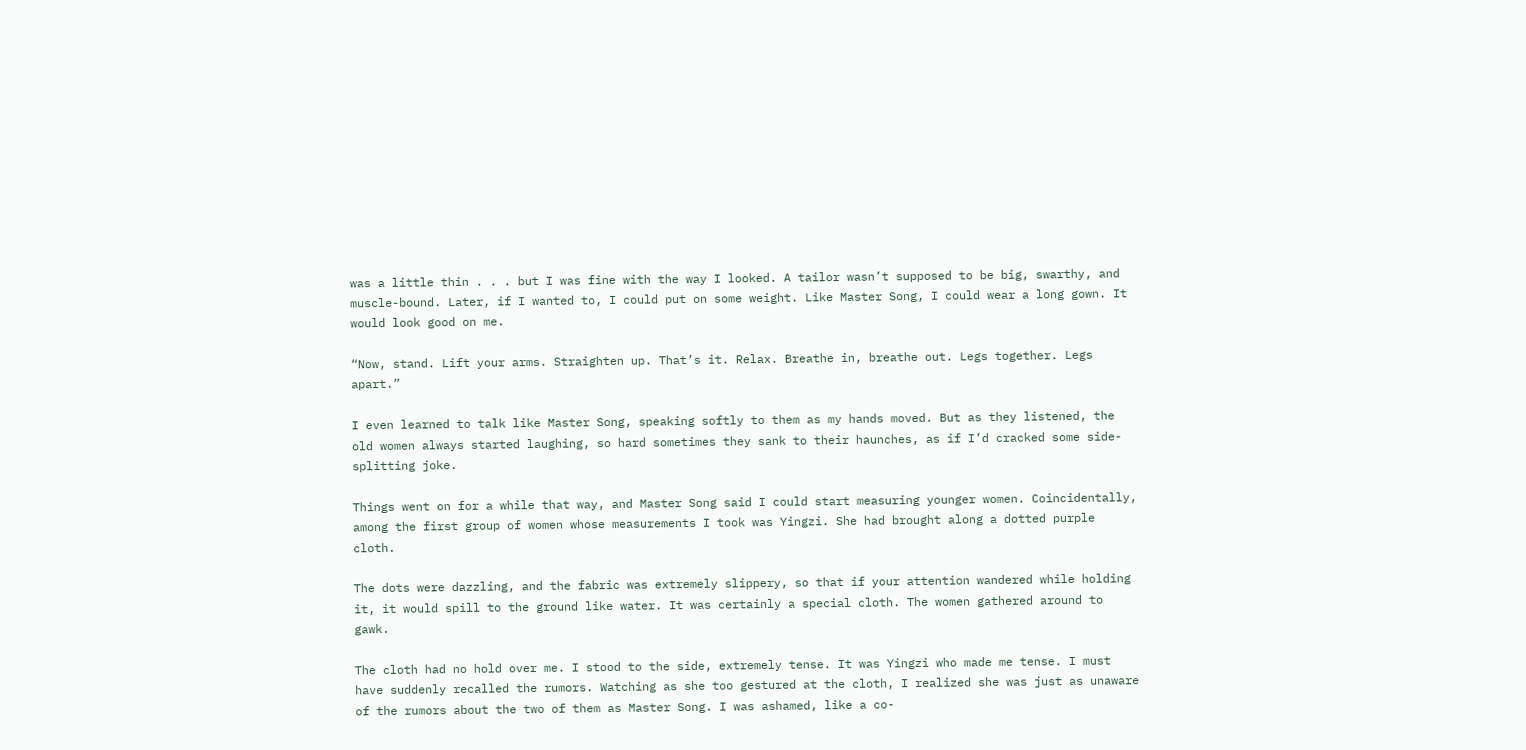was a little thin . . . but I was fine with the way I looked. A tailor wasn’t supposed to be big, swarthy, and muscle-bound. Later, if I wanted to, I could put on some weight. Like Master Song, I could wear a long gown. It would look good on me.

“Now, stand. Lift your arms. Straighten up. That’s it. Relax. Breathe in, breathe out. Legs together. Legs apart.”

I even learned to talk like Master Song, speaking softly to them as my hands moved. But as they listened, the old women always started laughing, so hard sometimes they sank to their haunches, as if I’d cracked some side-splitting joke.

Things went on for a while that way, and Master Song said I could start measuring younger women. Coincidentally, among the first group of women whose measurements I took was Yingzi. She had brought along a dotted purple cloth.

The dots were dazzling, and the fabric was extremely slippery, so that if your attention wandered while holding it, it would spill to the ground like water. It was certainly a special cloth. The women gathered around to gawk.

The cloth had no hold over me. I stood to the side, extremely tense. It was Yingzi who made me tense. I must have suddenly recalled the rumors. Watching as she too gestured at the cloth, I realized she was just as unaware of the rumors about the two of them as Master Song. I was ashamed, like a co-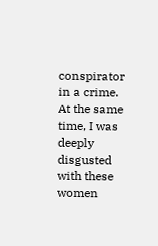conspirator in a crime. At the same time, I was deeply disgusted with these women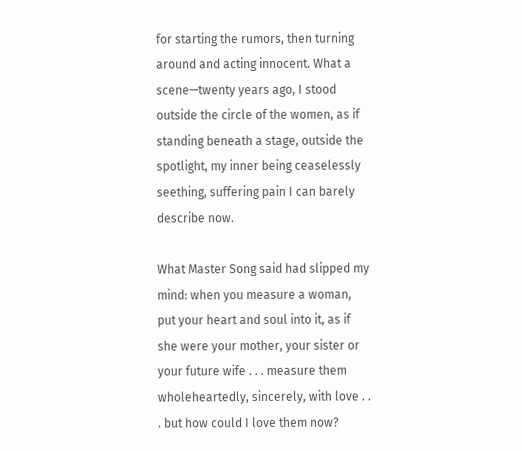for starting the rumors, then turning around and acting innocent. What a scene—twenty years ago, I stood outside the circle of the women, as if standing beneath a stage, outside the spotlight, my inner being ceaselessly seething, suffering pain I can barely describe now.

What Master Song said had slipped my mind: when you measure a woman, put your heart and soul into it, as if she were your mother, your sister or your future wife . . . measure them wholeheartedly, sincerely, with love . . . but how could I love them now?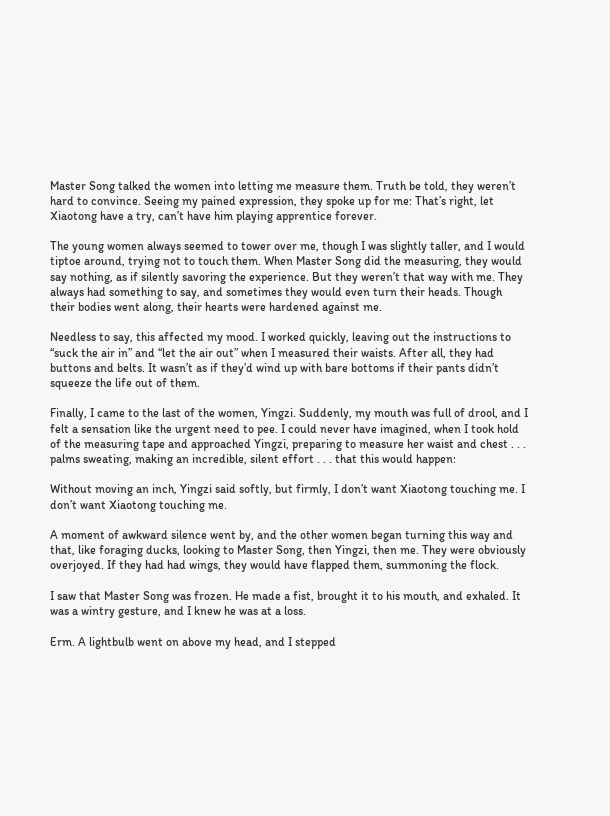Master Song talked the women into letting me measure them. Truth be told, they weren’t hard to convince. Seeing my pained expression, they spoke up for me: That’s right, let Xiaotong have a try, can’t have him playing apprentice forever.

The young women always seemed to tower over me, though I was slightly taller, and I would tiptoe around, trying not to touch them. When Master Song did the measuring, they would say nothing, as if silently savoring the experience. But they weren’t that way with me. They always had something to say, and sometimes they would even turn their heads. Though their bodies went along, their hearts were hardened against me.

Needless to say, this affected my mood. I worked quickly, leaving out the instructions to “suck the air in” and “let the air out” when I measured their waists. After all, they had buttons and belts. It wasn’t as if they’d wind up with bare bottoms if their pants didn’t squeeze the life out of them.

Finally, I came to the last of the women, Yingzi. Suddenly, my mouth was full of drool, and I felt a sensation like the urgent need to pee. I could never have imagined, when I took hold of the measuring tape and approached Yingzi, preparing to measure her waist and chest . . . palms sweating, making an incredible, silent effort . . . that this would happen:

Without moving an inch, Yingzi said softly, but firmly, I don’t want Xiaotong touching me. I don’t want Xiaotong touching me.

A moment of awkward silence went by, and the other women began turning this way and that, like foraging ducks, looking to Master Song, then Yingzi, then me. They were obviously overjoyed. If they had had wings, they would have flapped them, summoning the flock.

I saw that Master Song was frozen. He made a fist, brought it to his mouth, and exhaled. It was a wintry gesture, and I knew he was at a loss.

Erm. A lightbulb went on above my head, and I stepped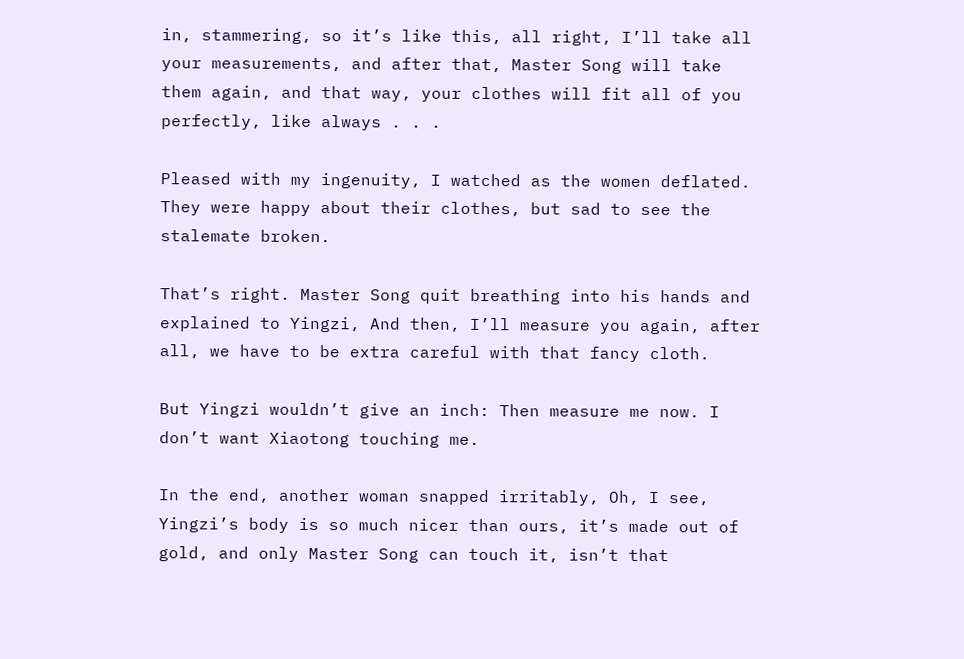in, stammering, so it’s like this, all right, I’ll take all your measurements, and after that, Master Song will take them again, and that way, your clothes will fit all of you perfectly, like always . . .

Pleased with my ingenuity, I watched as the women deflated. They were happy about their clothes, but sad to see the stalemate broken.

That’s right. Master Song quit breathing into his hands and explained to Yingzi, And then, I’ll measure you again, after all, we have to be extra careful with that fancy cloth.

But Yingzi wouldn’t give an inch: Then measure me now. I don’t want Xiaotong touching me.

In the end, another woman snapped irritably, Oh, I see, Yingzi’s body is so much nicer than ours, it’s made out of gold, and only Master Song can touch it, isn’t that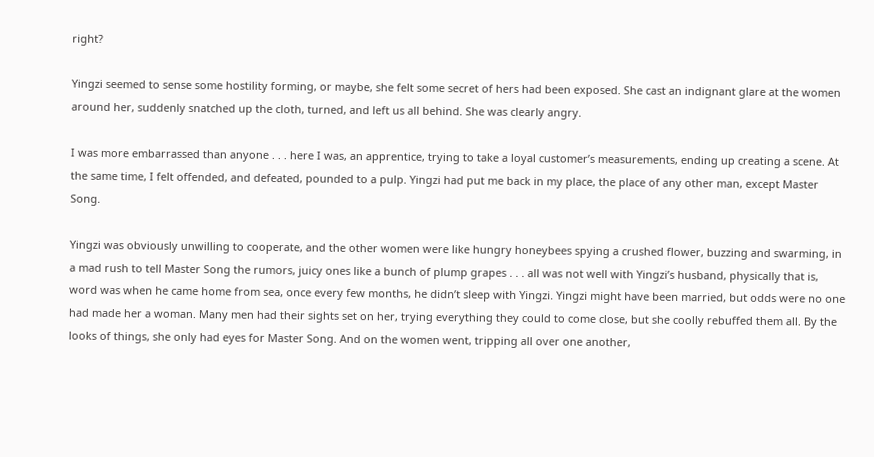right?

Yingzi seemed to sense some hostility forming, or maybe, she felt some secret of hers had been exposed. She cast an indignant glare at the women around her, suddenly snatched up the cloth, turned, and left us all behind. She was clearly angry.

I was more embarrassed than anyone . . . here I was, an apprentice, trying to take a loyal customer’s measurements, ending up creating a scene. At the same time, I felt offended, and defeated, pounded to a pulp. Yingzi had put me back in my place, the place of any other man, except Master Song.

Yingzi was obviously unwilling to cooperate, and the other women were like hungry honeybees spying a crushed flower, buzzing and swarming, in a mad rush to tell Master Song the rumors, juicy ones like a bunch of plump grapes . . . all was not well with Yingzi’s husband, physically that is, word was when he came home from sea, once every few months, he didn’t sleep with Yingzi. Yingzi might have been married, but odds were no one had made her a woman. Many men had their sights set on her, trying everything they could to come close, but she coolly rebuffed them all. By the looks of things, she only had eyes for Master Song. And on the women went, tripping all over one another,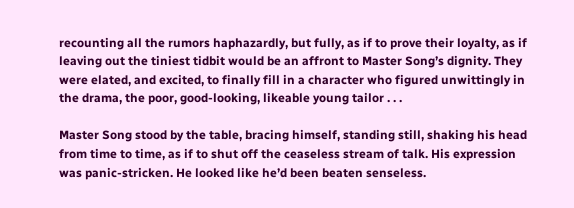recounting all the rumors haphazardly, but fully, as if to prove their loyalty, as if leaving out the tiniest tidbit would be an affront to Master Song’s dignity. They were elated, and excited, to finally fill in a character who figured unwittingly in the drama, the poor, good-looking, likeable young tailor . . .

Master Song stood by the table, bracing himself, standing still, shaking his head from time to time, as if to shut off the ceaseless stream of talk. His expression was panic-stricken. He looked like he’d been beaten senseless.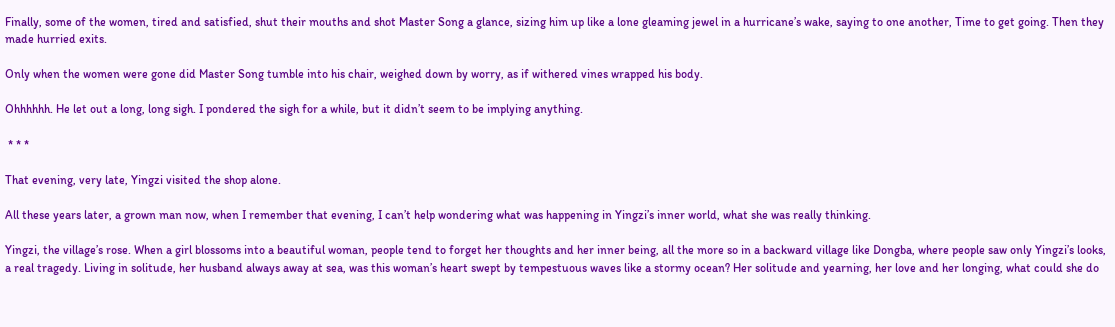Finally, some of the women, tired and satisfied, shut their mouths and shot Master Song a glance, sizing him up like a lone gleaming jewel in a hurricane’s wake, saying to one another, Time to get going. Then they made hurried exits.

Only when the women were gone did Master Song tumble into his chair, weighed down by worry, as if withered vines wrapped his body.

Ohhhhhh. He let out a long, long sigh. I pondered the sigh for a while, but it didn’t seem to be implying anything.

 * * *

That evening, very late, Yingzi visited the shop alone.

All these years later, a grown man now, when I remember that evening, I can’t help wondering what was happening in Yingzi’s inner world, what she was really thinking.

Yingzi, the village’s rose. When a girl blossoms into a beautiful woman, people tend to forget her thoughts and her inner being, all the more so in a backward village like Dongba, where people saw only Yingzi’s looks, a real tragedy. Living in solitude, her husband always away at sea, was this woman’s heart swept by tempestuous waves like a stormy ocean? Her solitude and yearning, her love and her longing, what could she do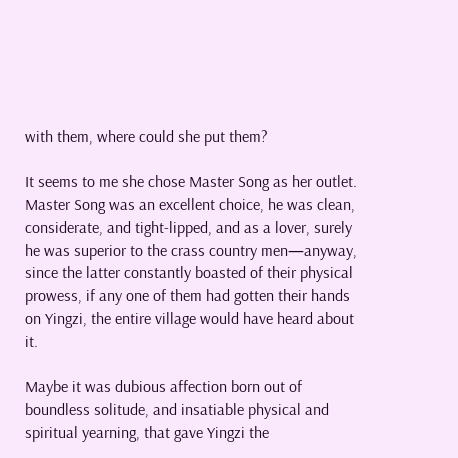with them, where could she put them?

It seems to me she chose Master Song as her outlet. Master Song was an excellent choice, he was clean, considerate, and tight-lipped, and as a lover, surely he was superior to the crass country men—anyway, since the latter constantly boasted of their physical prowess, if any one of them had gotten their hands on Yingzi, the entire village would have heard about it.

Maybe it was dubious affection born out of boundless solitude, and insatiable physical and spiritual yearning, that gave Yingzi the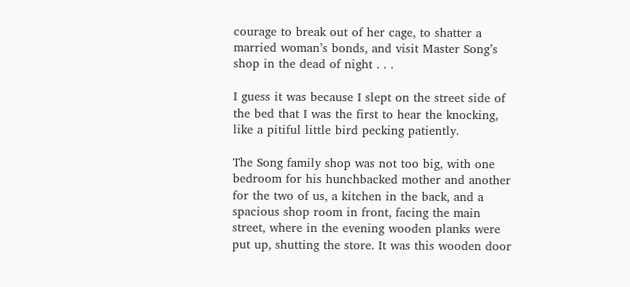courage to break out of her cage, to shatter a married woman’s bonds, and visit Master Song’s shop in the dead of night . . .

I guess it was because I slept on the street side of the bed that I was the first to hear the knocking, like a pitiful little bird pecking patiently.

The Song family shop was not too big, with one bedroom for his hunchbacked mother and another for the two of us, a kitchen in the back, and a spacious shop room in front, facing the main street, where in the evening wooden planks were put up, shutting the store. It was this wooden door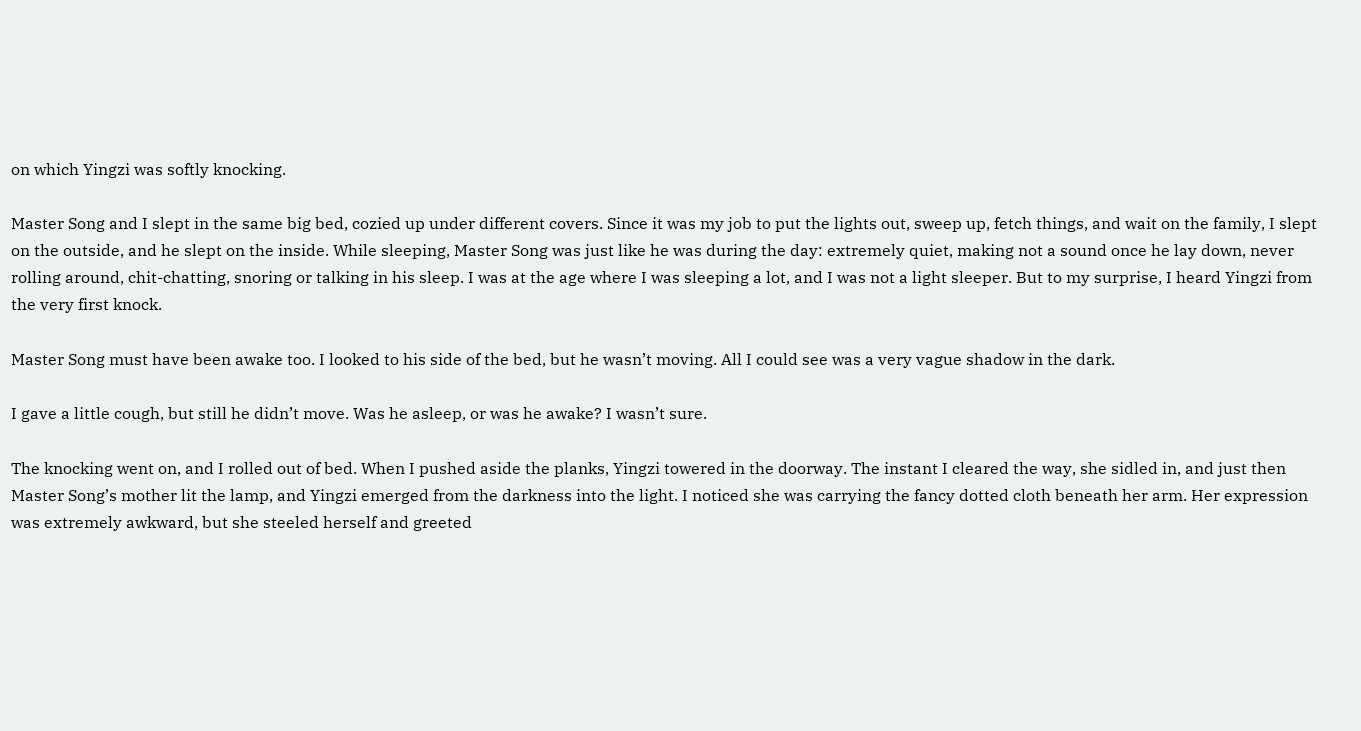on which Yingzi was softly knocking.

Master Song and I slept in the same big bed, cozied up under different covers. Since it was my job to put the lights out, sweep up, fetch things, and wait on the family, I slept on the outside, and he slept on the inside. While sleeping, Master Song was just like he was during the day: extremely quiet, making not a sound once he lay down, never rolling around, chit-chatting, snoring or talking in his sleep. I was at the age where I was sleeping a lot, and I was not a light sleeper. But to my surprise, I heard Yingzi from the very first knock.

Master Song must have been awake too. I looked to his side of the bed, but he wasn’t moving. All I could see was a very vague shadow in the dark.

I gave a little cough, but still he didn’t move. Was he asleep, or was he awake? I wasn’t sure.

The knocking went on, and I rolled out of bed. When I pushed aside the planks, Yingzi towered in the doorway. The instant I cleared the way, she sidled in, and just then Master Song’s mother lit the lamp, and Yingzi emerged from the darkness into the light. I noticed she was carrying the fancy dotted cloth beneath her arm. Her expression was extremely awkward, but she steeled herself and greeted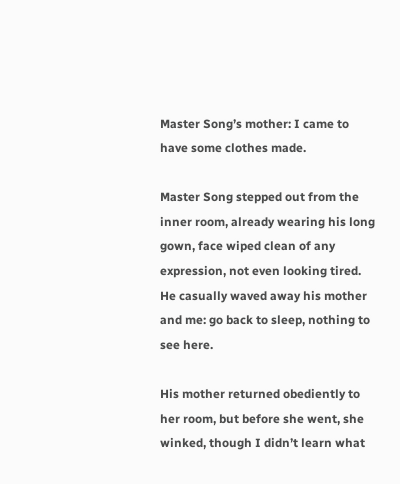Master Song’s mother: I came to have some clothes made.

Master Song stepped out from the inner room, already wearing his long gown, face wiped clean of any expression, not even looking tired. He casually waved away his mother and me: go back to sleep, nothing to see here.

His mother returned obediently to her room, but before she went, she winked, though I didn’t learn what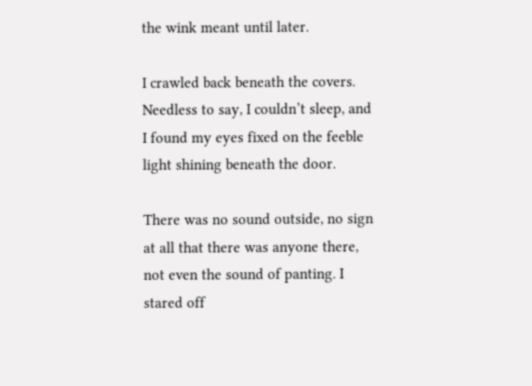the wink meant until later.

I crawled back beneath the covers. Needless to say, I couldn’t sleep, and I found my eyes fixed on the feeble light shining beneath the door.

There was no sound outside, no sign at all that there was anyone there, not even the sound of panting. I stared off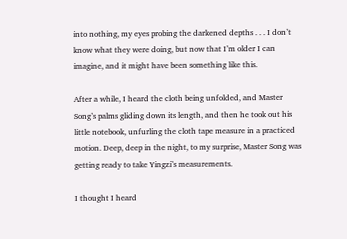into nothing, my eyes probing the darkened depths . . . I don’t know what they were doing, but now that I’m older I can imagine, and it might have been something like this.

After a while, I heard the cloth being unfolded, and Master Song’s palms gliding down its length, and then he took out his little notebook, unfurling the cloth tape measure in a practiced motion. Deep, deep in the night, to my surprise, Master Song was getting ready to take Yingzi’s measurements.

I thought I heard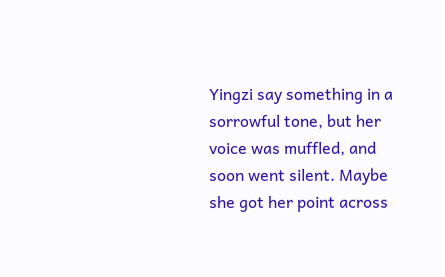Yingzi say something in a sorrowful tone, but her voice was muffled, and soon went silent. Maybe she got her point across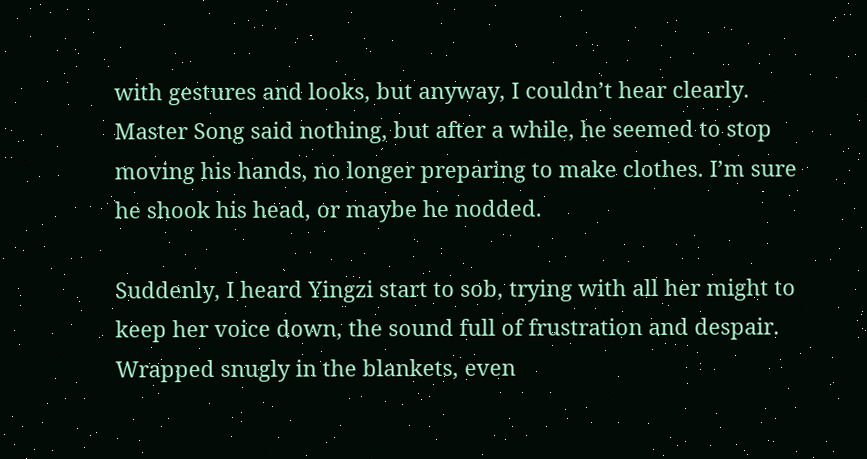with gestures and looks, but anyway, I couldn’t hear clearly. Master Song said nothing, but after a while, he seemed to stop moving his hands, no longer preparing to make clothes. I’m sure he shook his head, or maybe he nodded.

Suddenly, I heard Yingzi start to sob, trying with all her might to keep her voice down, the sound full of frustration and despair. Wrapped snugly in the blankets, even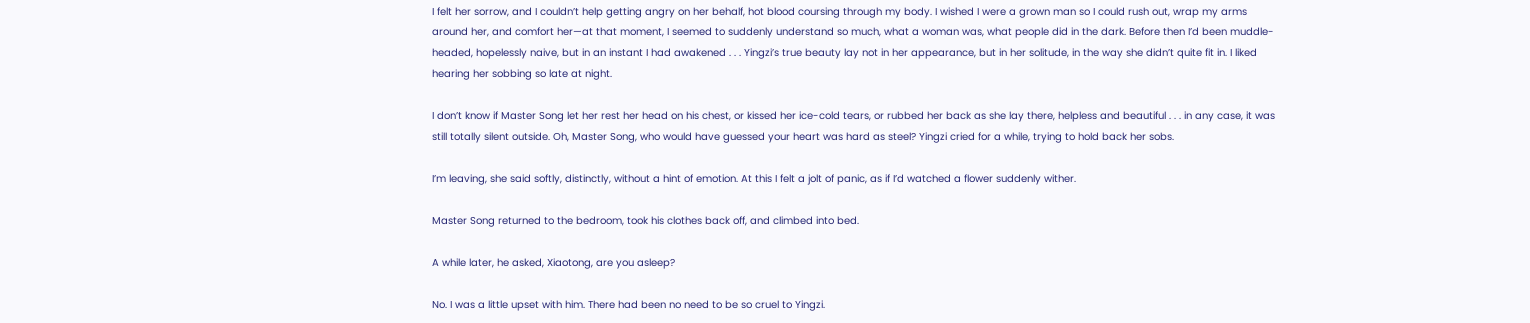I felt her sorrow, and I couldn’t help getting angry on her behalf, hot blood coursing through my body. I wished I were a grown man so I could rush out, wrap my arms around her, and comfort her—at that moment, I seemed to suddenly understand so much, what a woman was, what people did in the dark. Before then I’d been muddle-headed, hopelessly naive, but in an instant I had awakened . . . Yingzi’s true beauty lay not in her appearance, but in her solitude, in the way she didn’t quite fit in. I liked hearing her sobbing so late at night.

I don’t know if Master Song let her rest her head on his chest, or kissed her ice-cold tears, or rubbed her back as she lay there, helpless and beautiful . . . in any case, it was still totally silent outside. Oh, Master Song, who would have guessed your heart was hard as steel? Yingzi cried for a while, trying to hold back her sobs.

I’m leaving, she said softly, distinctly, without a hint of emotion. At this I felt a jolt of panic, as if I’d watched a flower suddenly wither.

Master Song returned to the bedroom, took his clothes back off, and climbed into bed.

A while later, he asked, Xiaotong, are you asleep?

No. I was a little upset with him. There had been no need to be so cruel to Yingzi.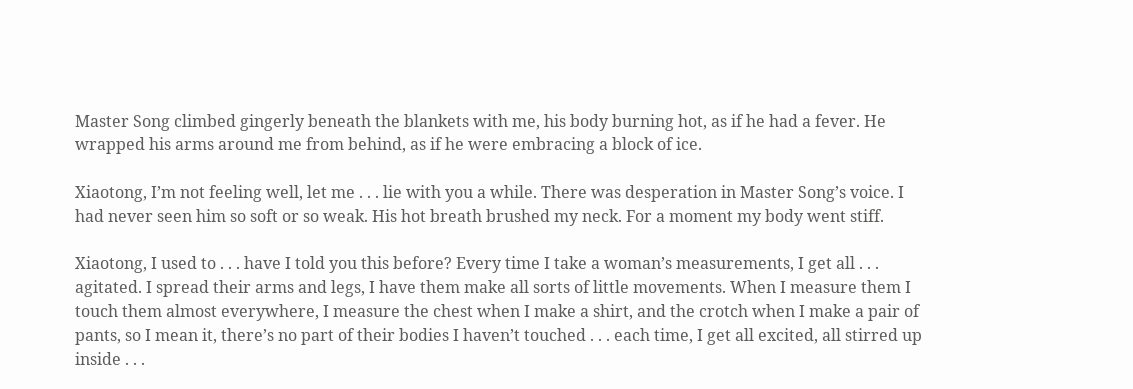Master Song climbed gingerly beneath the blankets with me, his body burning hot, as if he had a fever. He wrapped his arms around me from behind, as if he were embracing a block of ice.

Xiaotong, I’m not feeling well, let me . . . lie with you a while. There was desperation in Master Song’s voice. I had never seen him so soft or so weak. His hot breath brushed my neck. For a moment my body went stiff.

Xiaotong, I used to . . . have I told you this before? Every time I take a woman’s measurements, I get all . . . agitated. I spread their arms and legs, I have them make all sorts of little movements. When I measure them I touch them almost everywhere, I measure the chest when I make a shirt, and the crotch when I make a pair of pants, so I mean it, there’s no part of their bodies I haven’t touched . . . each time, I get all excited, all stirred up inside . . .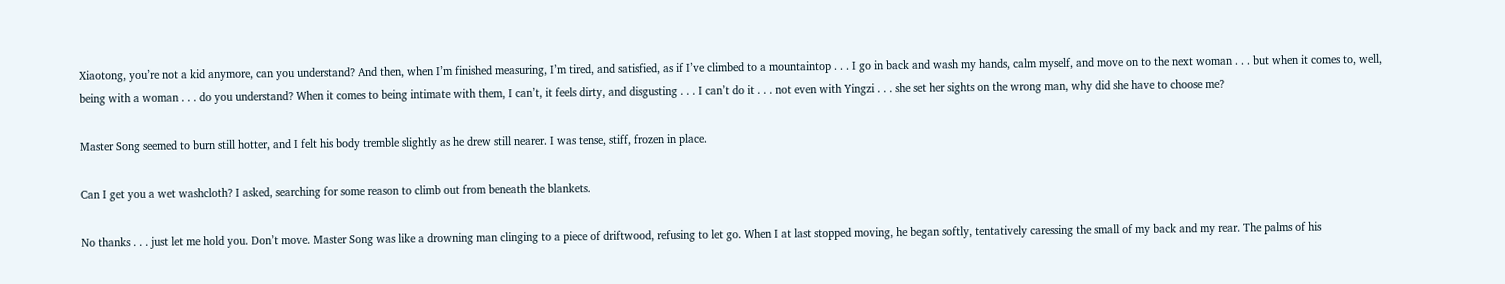Xiaotong, you’re not a kid anymore, can you understand? And then, when I’m finished measuring, I’m tired, and satisfied, as if I’ve climbed to a mountaintop . . . I go in back and wash my hands, calm myself, and move on to the next woman . . . but when it comes to, well, being with a woman . . . do you understand? When it comes to being intimate with them, I can’t, it feels dirty, and disgusting . . . I can’t do it . . . not even with Yingzi . . . she set her sights on the wrong man, why did she have to choose me?

Master Song seemed to burn still hotter, and I felt his body tremble slightly as he drew still nearer. I was tense, stiff, frozen in place.

Can I get you a wet washcloth? I asked, searching for some reason to climb out from beneath the blankets.

No thanks . . . just let me hold you. Don’t move. Master Song was like a drowning man clinging to a piece of driftwood, refusing to let go. When I at last stopped moving, he began softly, tentatively caressing the small of my back and my rear. The palms of his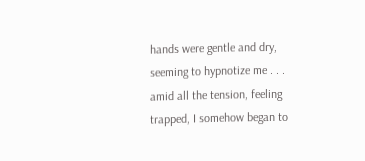hands were gentle and dry, seeming to hypnotize me . . . amid all the tension, feeling trapped, I somehow began to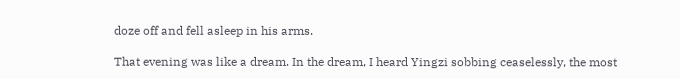doze off and fell asleep in his arms.

That evening was like a dream. In the dream, I heard Yingzi sobbing ceaselessly, the most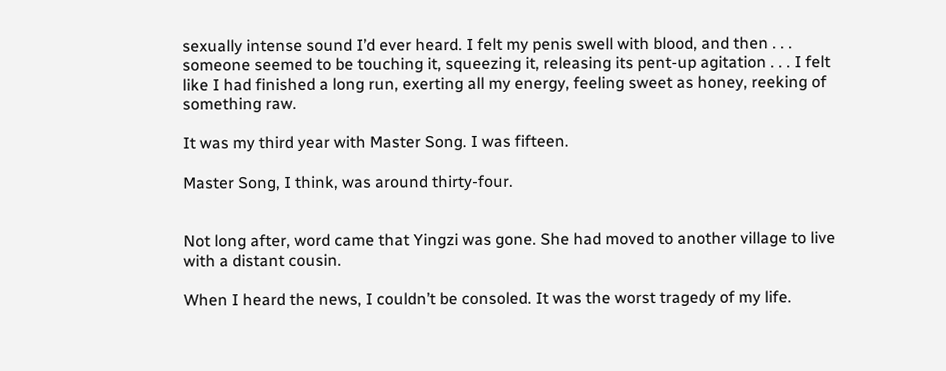sexually intense sound I’d ever heard. I felt my penis swell with blood, and then . . . someone seemed to be touching it, squeezing it, releasing its pent-up agitation . . . I felt like I had finished a long run, exerting all my energy, feeling sweet as honey, reeking of something raw.

It was my third year with Master Song. I was fifteen.

Master Song, I think, was around thirty-four.


Not long after, word came that Yingzi was gone. She had moved to another village to live with a distant cousin.

When I heard the news, I couldn’t be consoled. It was the worst tragedy of my life.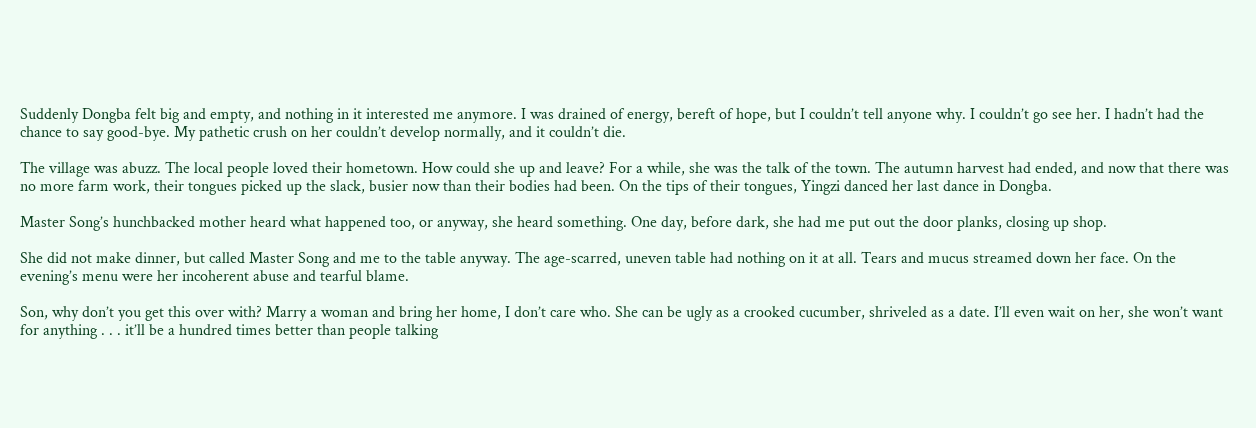Suddenly Dongba felt big and empty, and nothing in it interested me anymore. I was drained of energy, bereft of hope, but I couldn’t tell anyone why. I couldn’t go see her. I hadn’t had the chance to say good-bye. My pathetic crush on her couldn’t develop normally, and it couldn’t die.

The village was abuzz. The local people loved their hometown. How could she up and leave? For a while, she was the talk of the town. The autumn harvest had ended, and now that there was no more farm work, their tongues picked up the slack, busier now than their bodies had been. On the tips of their tongues, Yingzi danced her last dance in Dongba.

Master Song’s hunchbacked mother heard what happened too, or anyway, she heard something. One day, before dark, she had me put out the door planks, closing up shop.

She did not make dinner, but called Master Song and me to the table anyway. The age-scarred, uneven table had nothing on it at all. Tears and mucus streamed down her face. On the evening’s menu were her incoherent abuse and tearful blame.

Son, why don’t you get this over with? Marry a woman and bring her home, I don’t care who. She can be ugly as a crooked cucumber, shriveled as a date. I’ll even wait on her, she won’t want for anything . . . it’ll be a hundred times better than people talking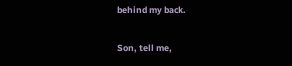behind my back.

Son, tell me,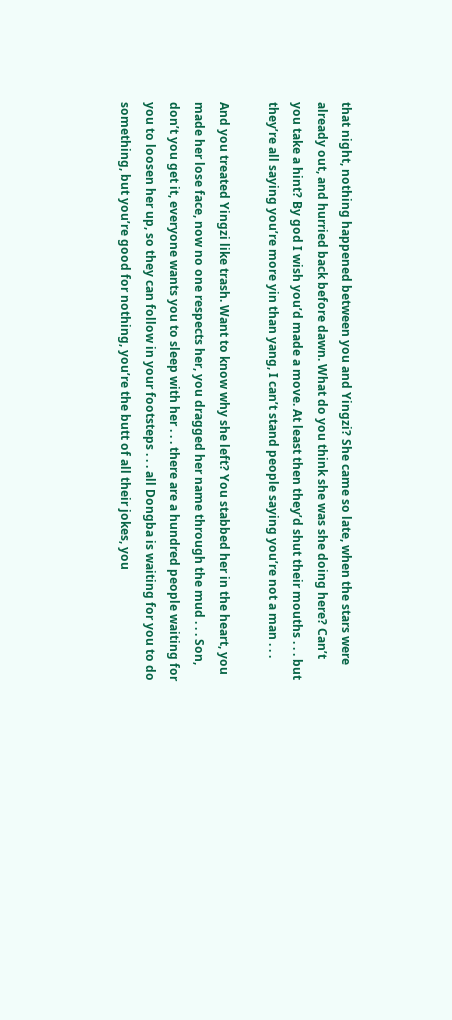that night, nothing happened between you and Yingzi? She came so late, when the stars were already out, and hurried back before dawn. What do you think she was she doing here? Can’t you take a hint? By god I wish you’d made a move. At least then they’d shut their mouths . . . but they’re all saying you’re more yin than yang, I can’t stand people saying you’re not a man . . .

And you treated Yingzi like trash. Want to know why she left? You stabbed her in the heart, you made her lose face, now no one respects her, you dragged her name through the mud . . . Son, don’t you get it, everyone wants you to sleep with her . . . there are a hundred people waiting for you to loosen her up, so they can follow in your footsteps . . . all Dongba is waiting for you to do something, but you’re good for nothing, you’re the butt of all their jokes, you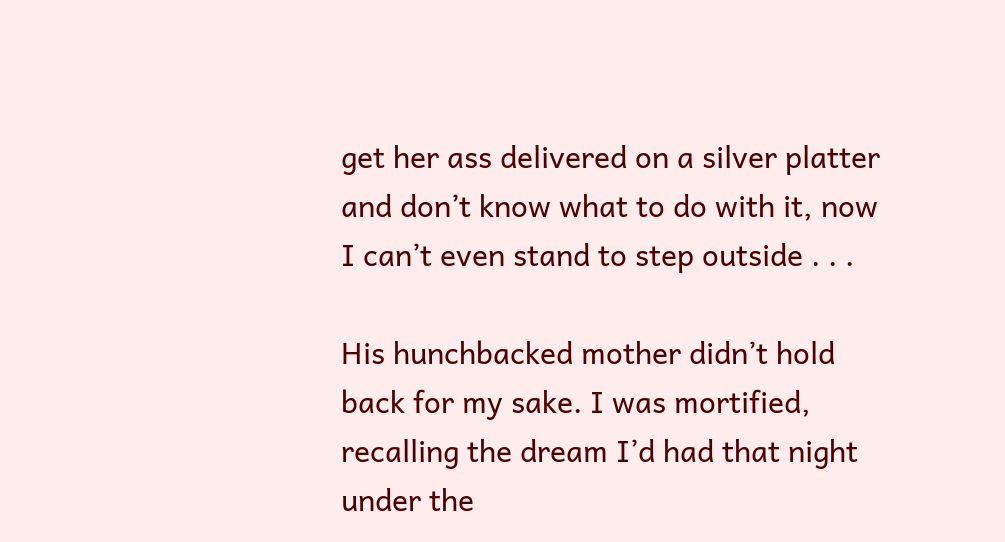get her ass delivered on a silver platter and don’t know what to do with it, now I can’t even stand to step outside . . .

His hunchbacked mother didn’t hold back for my sake. I was mortified, recalling the dream I’d had that night under the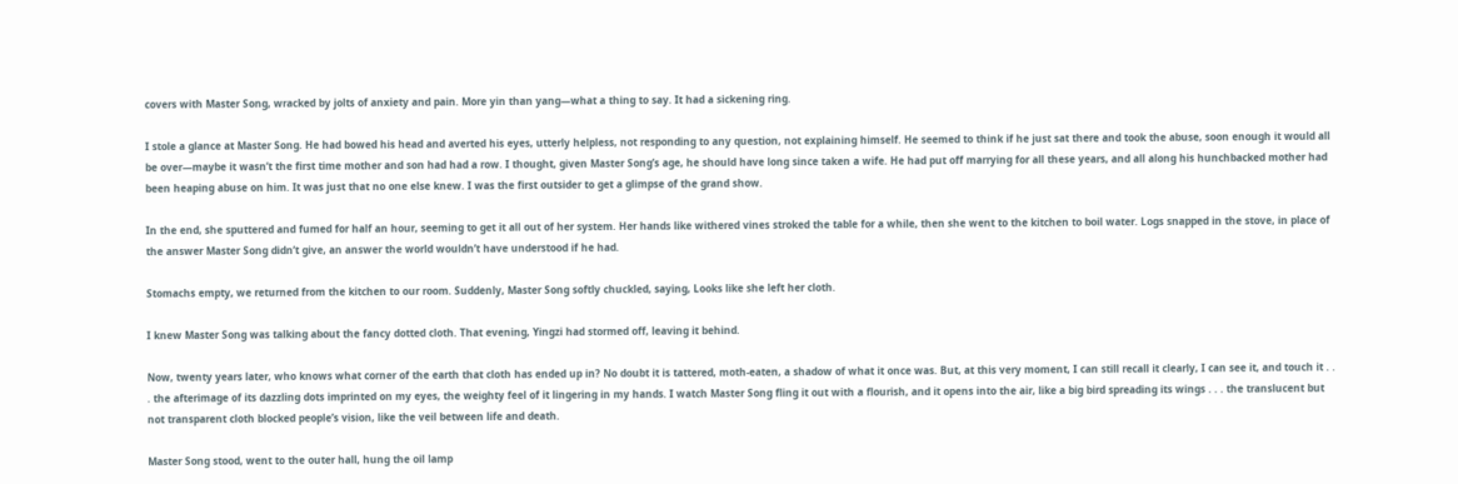covers with Master Song, wracked by jolts of anxiety and pain. More yin than yang—what a thing to say. It had a sickening ring.

I stole a glance at Master Song. He had bowed his head and averted his eyes, utterly helpless, not responding to any question, not explaining himself. He seemed to think if he just sat there and took the abuse, soon enough it would all be over—maybe it wasn’t the first time mother and son had had a row. I thought, given Master Song’s age, he should have long since taken a wife. He had put off marrying for all these years, and all along his hunchbacked mother had been heaping abuse on him. It was just that no one else knew. I was the first outsider to get a glimpse of the grand show.

In the end, she sputtered and fumed for half an hour, seeming to get it all out of her system. Her hands like withered vines stroked the table for a while, then she went to the kitchen to boil water. Logs snapped in the stove, in place of the answer Master Song didn’t give, an answer the world wouldn’t have understood if he had.

Stomachs empty, we returned from the kitchen to our room. Suddenly, Master Song softly chuckled, saying, Looks like she left her cloth.

I knew Master Song was talking about the fancy dotted cloth. That evening, Yingzi had stormed off, leaving it behind.

Now, twenty years later, who knows what corner of the earth that cloth has ended up in? No doubt it is tattered, moth-eaten, a shadow of what it once was. But, at this very moment, I can still recall it clearly, I can see it, and touch it . . . the afterimage of its dazzling dots imprinted on my eyes, the weighty feel of it lingering in my hands. I watch Master Song fling it out with a flourish, and it opens into the air, like a big bird spreading its wings . . . the translucent but not transparent cloth blocked people’s vision, like the veil between life and death.

Master Song stood, went to the outer hall, hung the oil lamp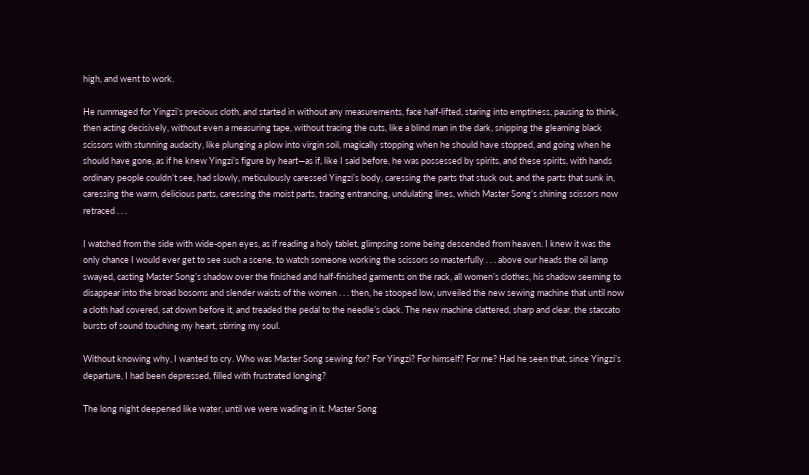high, and went to work.

He rummaged for Yingzi’s precious cloth, and started in without any measurements, face half-lifted, staring into emptiness, pausing to think, then acting decisively, without even a measuring tape, without tracing the cuts, like a blind man in the dark, snipping the gleaming black scissors with stunning audacity, like plunging a plow into virgin soil, magically stopping when he should have stopped, and going when he should have gone, as if he knew Yingzi’s figure by heart—as if, like I said before, he was possessed by spirits, and these spirits, with hands ordinary people couldn’t see, had slowly, meticulously caressed Yingzi’s body, caressing the parts that stuck out, and the parts that sunk in, caressing the warm, delicious parts, caressing the moist parts, tracing entrancing, undulating lines, which Master Song’s shining scissors now retraced . . .

I watched from the side with wide-open eyes, as if reading a holy tablet, glimpsing some being descended from heaven. I knew it was the only chance I would ever get to see such a scene, to watch someone working the scissors so masterfully . . . above our heads the oil lamp swayed, casting Master Song’s shadow over the finished and half-finished garments on the rack, all women’s clothes, his shadow seeming to disappear into the broad bosoms and slender waists of the women . . . then, he stooped low, unveiled the new sewing machine that until now a cloth had covered, sat down before it, and treaded the pedal to the needle’s clack. The new machine clattered, sharp and clear, the staccato bursts of sound touching my heart, stirring my soul.

Without knowing why, I wanted to cry. Who was Master Song sewing for? For Yingzi? For himself? For me? Had he seen that, since Yingzi’s departure, I had been depressed, filled with frustrated longing?

The long night deepened like water, until we were wading in it. Master Song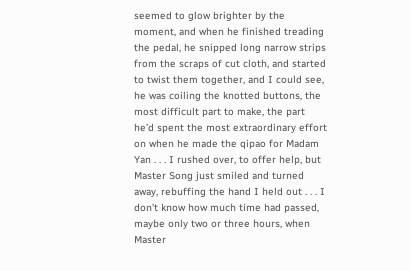seemed to glow brighter by the moment, and when he finished treading the pedal, he snipped long narrow strips from the scraps of cut cloth, and started to twist them together, and I could see, he was coiling the knotted buttons, the most difficult part to make, the part he’d spent the most extraordinary effort on when he made the qipao for Madam Yan . . . I rushed over, to offer help, but Master Song just smiled and turned away, rebuffing the hand I held out . . . I don’t know how much time had passed, maybe only two or three hours, when Master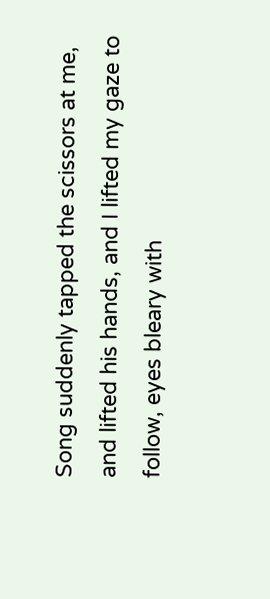Song suddenly tapped the scissors at me, and lifted his hands, and I lifted my gaze to follow, eyes bleary with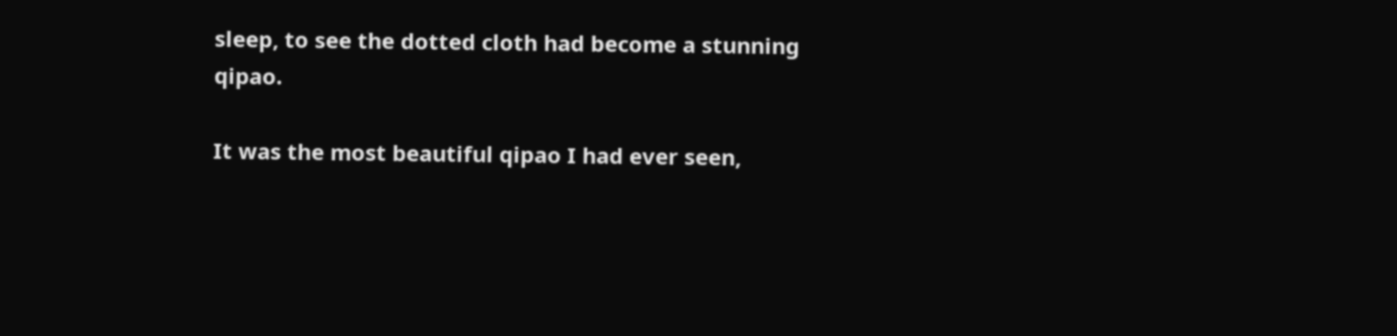sleep, to see the dotted cloth had become a stunning qipao.

It was the most beautiful qipao I had ever seen,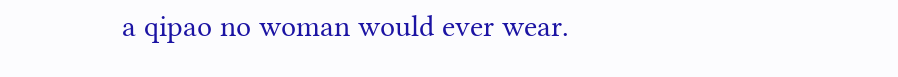a qipao no woman would ever wear.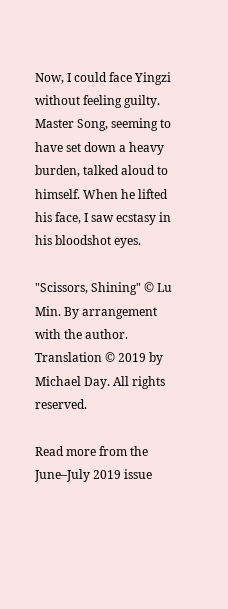Now, I could face Yingzi without feeling guilty. Master Song, seeming to have set down a heavy burden, talked aloud to himself. When he lifted his face, I saw ecstasy in his bloodshot eyes.

"Scissors, Shining" © Lu Min. By arrangement with the author. Translation © 2019 by Michael Day. All rights reserved.

Read more from the June–July 2019 issue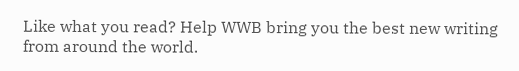Like what you read? Help WWB bring you the best new writing from around the world.